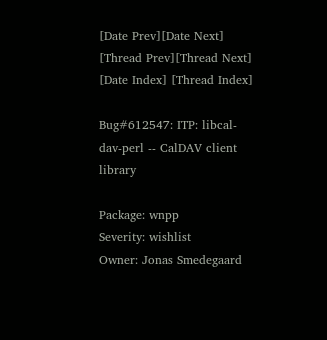[Date Prev][Date Next] [Thread Prev][Thread Next] [Date Index] [Thread Index]

Bug#612547: ITP: libcal-dav-perl -- CalDAV client library

Package: wnpp
Severity: wishlist
Owner: Jonas Smedegaard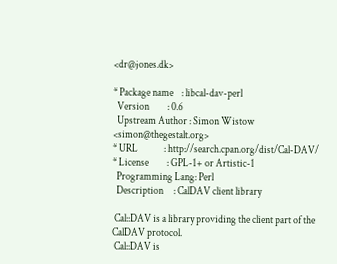<dr@jones.dk>

* Package name    : libcal-dav-perl
  Version         : 0.6
  Upstream Author : Simon Wistow <simon@thegestalt.org>
* URL             : http://search.cpan.org/dist/Cal-DAV/
* License         : GPL-1+ or Artistic-1
  Programming Lang: Perl
  Description     : CalDAV client library

 Cal::DAV is a library providing the client part of the CalDAV protocol.
 Cal::DAV is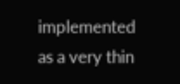implemented as a very thin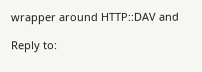wrapper around HTTP::DAV and

Reply to: